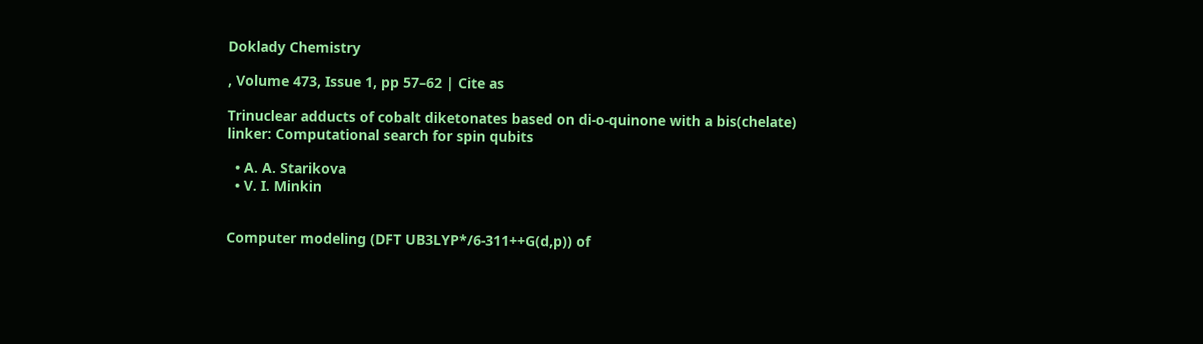Doklady Chemistry

, Volume 473, Issue 1, pp 57–62 | Cite as

Trinuclear adducts of cobalt diketonates based on di-o-quinone with a bis(chelate) linker: Computational search for spin qubits

  • A. A. Starikova
  • V. I. Minkin


Computer modeling (DFT UB3LYP*/6-311++G(d,p)) of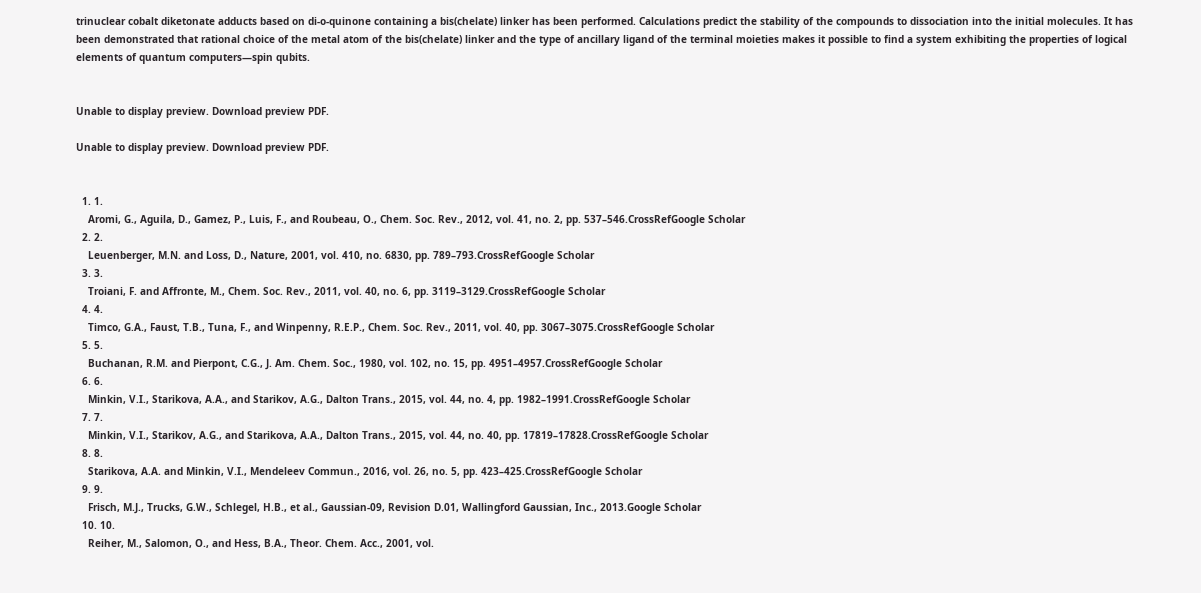trinuclear cobalt diketonate adducts based on di-o-quinone containing a bis(chelate) linker has been performed. Calculations predict the stability of the compounds to dissociation into the initial molecules. It has been demonstrated that rational choice of the metal atom of the bis(chelate) linker and the type of ancillary ligand of the terminal moieties makes it possible to find a system exhibiting the properties of logical elements of quantum computers—spin qubits.


Unable to display preview. Download preview PDF.

Unable to display preview. Download preview PDF.


  1. 1.
    Aromi, G., Aguila, D., Gamez, P., Luis, F., and Roubeau, O., Chem. Soc. Rev., 2012, vol. 41, no. 2, pp. 537–546.CrossRefGoogle Scholar
  2. 2.
    Leuenberger, M.N. and Loss, D., Nature, 2001, vol. 410, no. 6830, pp. 789–793.CrossRefGoogle Scholar
  3. 3.
    Troiani, F. and Affronte, M., Chem. Soc. Rev., 2011, vol. 40, no. 6, pp. 3119–3129.CrossRefGoogle Scholar
  4. 4.
    Timco, G.A., Faust, T.B., Tuna, F., and Winpenny, R.E.P., Chem. Soc. Rev., 2011, vol. 40, pp. 3067–3075.CrossRefGoogle Scholar
  5. 5.
    Buchanan, R.M. and Pierpont, C.G., J. Am. Chem. Soc., 1980, vol. 102, no. 15, pp. 4951–4957.CrossRefGoogle Scholar
  6. 6.
    Minkin, V.I., Starikova, A.A., and Starikov, A.G., Dalton Trans., 2015, vol. 44, no. 4, pp. 1982–1991.CrossRefGoogle Scholar
  7. 7.
    Minkin, V.I., Starikov, A.G., and Starikova, A.A., Dalton Trans., 2015, vol. 44, no. 40, pp. 17819–17828.CrossRefGoogle Scholar
  8. 8.
    Starikova, A.A. and Minkin, V.I., Mendeleev Commun., 2016, vol. 26, no. 5, pp. 423–425.CrossRefGoogle Scholar
  9. 9.
    Frisch, M.J., Trucks, G.W., Schlegel, H.B., et al., Gaussian-09, Revision D.01, Wallingford Gaussian, Inc., 2013.Google Scholar
  10. 10.
    Reiher, M., Salomon, O., and Hess, B.A., Theor. Chem. Acc., 2001, vol.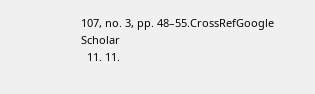107, no. 3, pp. 48–55.CrossRefGoogle Scholar
  11. 11.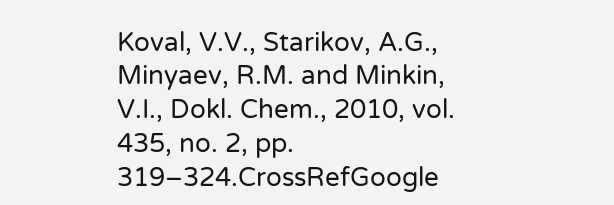Koval, V.V., Starikov, A.G., Minyaev, R.M. and Minkin, V.I., Dokl. Chem., 2010, vol. 435, no. 2, pp. 319–324.CrossRefGoogle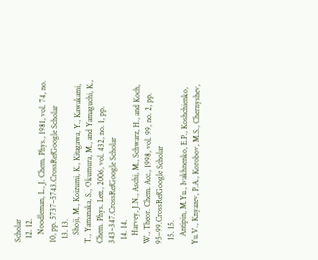Scholar
  12. 12.
    Noodleman, L., J. Chem. Phys., 1981, vol. 74, no. 10, pp. 5737–5743.CrossRefGoogle Scholar
  13. 13.
    Shoji, M., Koizumi, K., Kitagawa, Y., Kawakami, T., Yamanaka, S., Okumura, M., and Yamaguchi, K., Chem. Phys. Lett., 2006, vol. 432, no. 1, pp. 343–347.CrossRefGoogle Scholar
  14. 14.
    Harvey, J.N., Aschi, M., Schwarz, H., and Koch, W., Theor. Chem. Acc., 1998, vol. 99, no. 2, pp. 95–99.CrossRefGoogle Scholar
  15. 15.
    Antipin, M.Yu., Ivakhnenko, E.P., Koshchienko, Yu.V., Knyazev, P.A., Korobov, M.S., Chernyshev,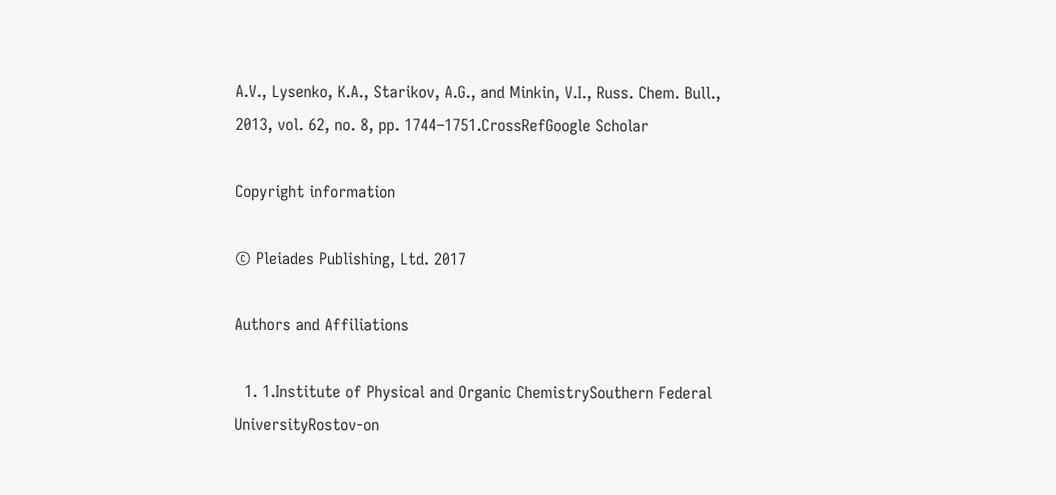A.V., Lysenko, K.A., Starikov, A.G., and Minkin, V.I., Russ. Chem. Bull., 2013, vol. 62, no. 8, pp. 1744–1751.CrossRefGoogle Scholar

Copyright information

© Pleiades Publishing, Ltd. 2017

Authors and Affiliations

  1. 1.Institute of Physical and Organic ChemistrySouthern Federal UniversityRostov-on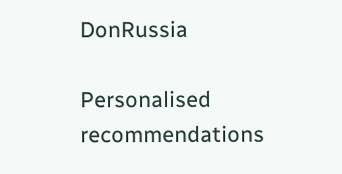DonRussia

Personalised recommendations